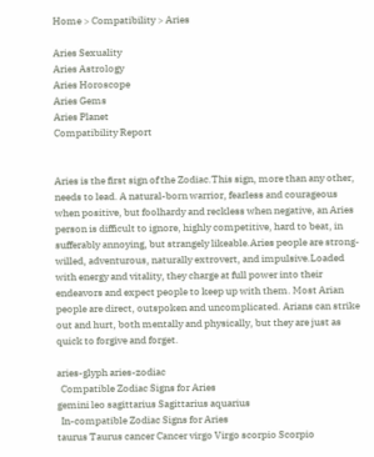Home > Compatibility > Aries

Aries Sexuality
Aries Astrology
Aries Horoscope
Aries Gems
Aries Planet
Compatibility Report


Aries is the first sign of the Zodiac.This sign, more than any other, needs to lead. A natural-born warrior, fearless and courageous when positive, but foolhardy and reckless when negative, an Aries person is difficult to ignore, highly competitive, hard to beat, in sufferably annoying, but strangely likeable.Aries people are strong-willed, adventurous, naturally extrovert, and impulsive.Loaded with energy and vitality, they charge at full power into their endeavors and expect people to keep up with them. Most Arian people are direct, outspoken and uncomplicated. Arians can strike out and hurt, both mentally and physically, but they are just as quick to forgive and forget.

aries-glyph aries-zodiac
  Compatible Zodiac Signs for Aries
gemini leo sagittarius Sagittarius aquarius
  In-compatible Zodiac Signs for Aries
taurus Taurus cancer Cancer virgo Virgo scorpio Scorpio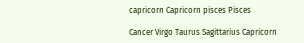capricorn Capricorn pisces Pisces

Cancer Virgo Taurus Sagittarius Capricorn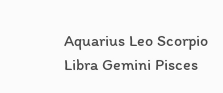Aquarius Leo Scorpio Libra Gemini Pisces